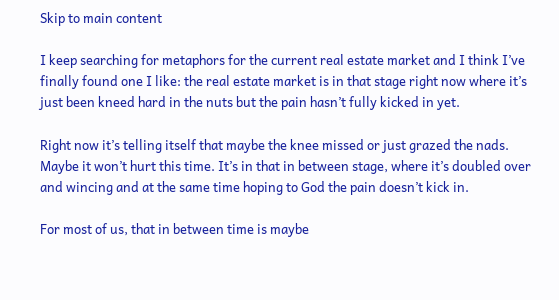Skip to main content

I keep searching for metaphors for the current real estate market and I think I’ve finally found one I like: the real estate market is in that stage right now where it’s just been kneed hard in the nuts but the pain hasn’t fully kicked in yet.

Right now it’s telling itself that maybe the knee missed or just grazed the nads. Maybe it won’t hurt this time. It’s in that in between stage, where it’s doubled over and wincing and at the same time hoping to God the pain doesn’t kick in.

For most of us, that in between time is maybe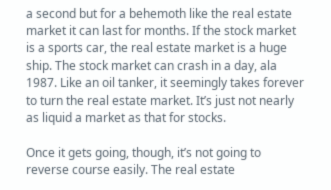a second but for a behemoth like the real estate market it can last for months. If the stock market is a sports car, the real estate market is a huge ship. The stock market can crash in a day, ala 1987. Like an oil tanker, it seemingly takes forever to turn the real estate market. It’s just not nearly as liquid a market as that for stocks.

Once it gets going, though, it’s not going to reverse course easily. The real estate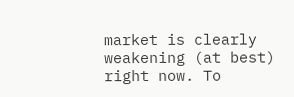market is clearly weakening (at best) right now. To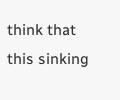think that this sinking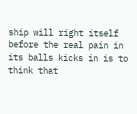ship will right itself before the real pain in its balls kicks in is to think that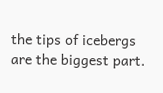the tips of icebergs are the biggest part.